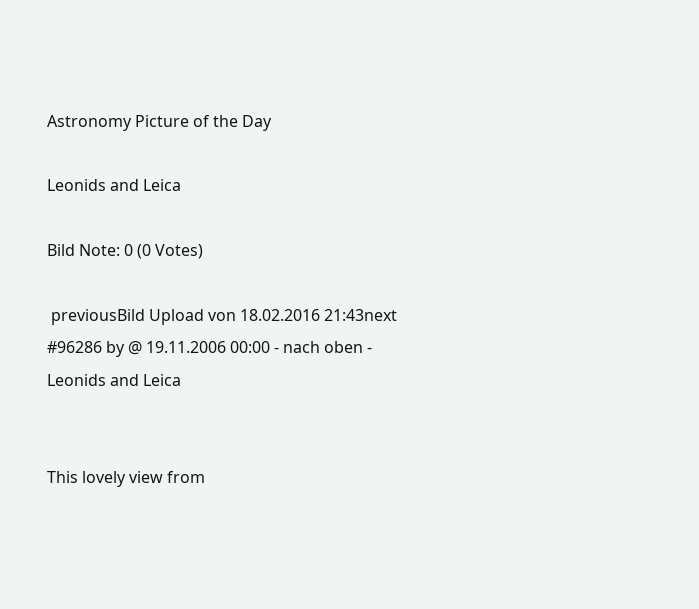Astronomy Picture of the Day

Leonids and Leica

Bild Note: 0 (0 Votes)

 previousBild Upload von 18.02.2016 21:43next
#96286 by @ 19.11.2006 00:00 - nach oben -
Leonids and Leica


This lovely view from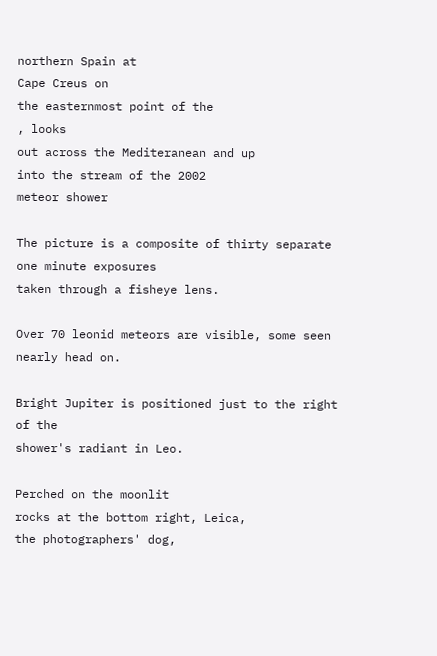northern Spain at
Cape Creus on
the easternmost point of the
, looks
out across the Mediteranean and up
into the stream of the 2002
meteor shower

The picture is a composite of thirty separate one minute exposures
taken through a fisheye lens.

Over 70 leonid meteors are visible, some seen nearly head on.

Bright Jupiter is positioned just to the right of the
shower's radiant in Leo.

Perched on the moonlit
rocks at the bottom right, Leica,
the photographers' dog,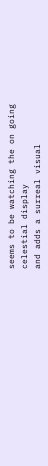seems to be watching the on going
celestial display
and adds a surreal visual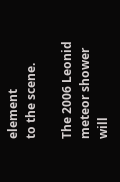element
to the scene.

The 2006 Leonid meteor shower
will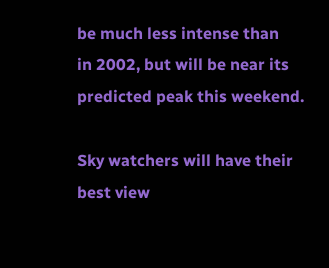be much less intense than
in 2002, but will be near its predicted peak this weekend.

Sky watchers will have their
best view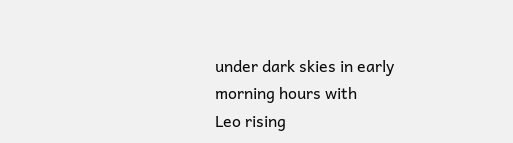under dark skies in early morning hours with
Leo rising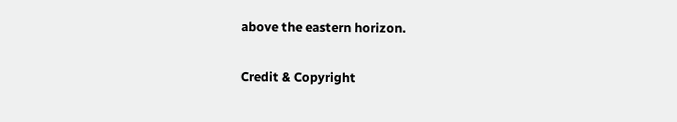above the eastern horizon.

Credit & Copyright